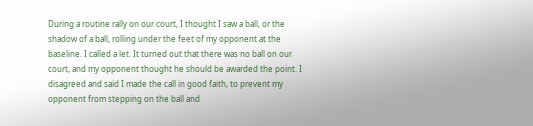During a routine rally on our court, I thought I saw a ball, or the shadow of a ball, rolling under the feet of my opponent at the baseline. I called a let. It turned out that there was no ball on our court, and my opponent thought he should be awarded the point. I disagreed and said I made the call in good faith, to prevent my opponent from stepping on the ball and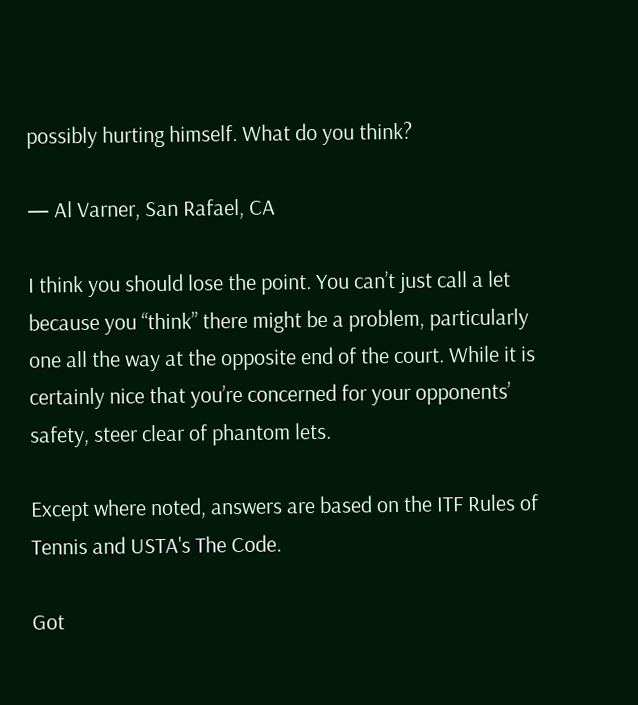possibly hurting himself. What do you think?

— Al Varner, San Rafael, CA

I think you should lose the point. You can’t just call a let because you “think” there might be a problem, particularly one all the way at the opposite end of the court. While it is certainly nice that you’re concerned for your opponents’ safety, steer clear of phantom lets.

Except where noted, answers are based on the ITF Rules of Tennis and USTA's The Code.

Got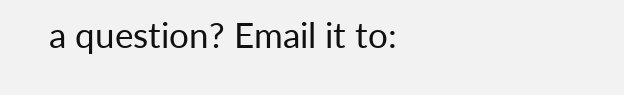a question? Email it to: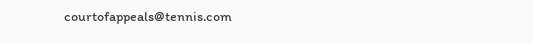courtofappeals@tennis.com